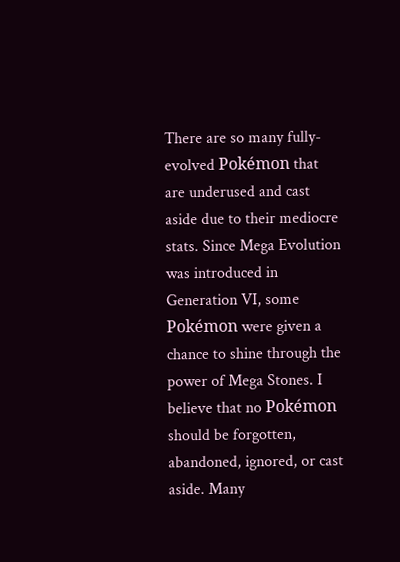There are so many fully-evolved Pokémon that are underused and cast aside due to their mediocre stats. Since Mega Evolution was introduced in Generation VI, some Pokémon were given a chance to shine through the power of Mega Stones. I believe that no Pokémon should be forgotten, abandoned, ignored, or cast aside. Many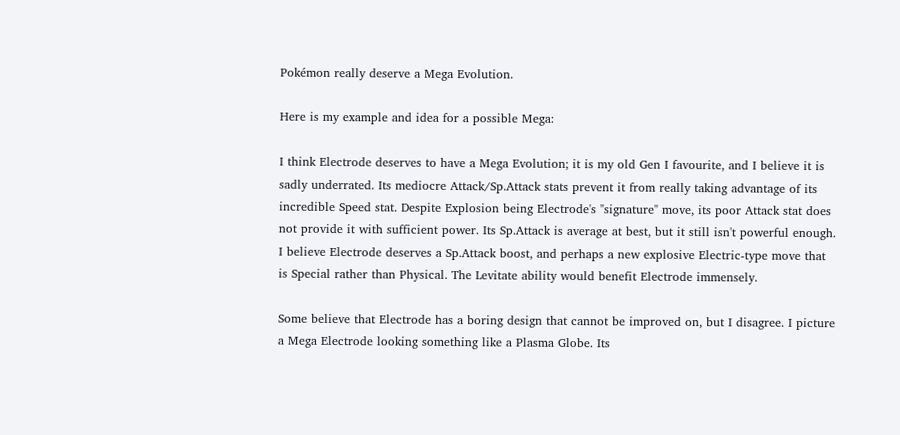Pokémon really deserve a Mega Evolution.

Here is my example and idea for a possible Mega:

I think Electrode deserves to have a Mega Evolution; it is my old Gen I favourite, and I believe it is sadly underrated. Its mediocre Attack/Sp.Attack stats prevent it from really taking advantage of its incredible Speed stat. Despite Explosion being Electrode's "signature" move, its poor Attack stat does not provide it with sufficient power. Its Sp.Attack is average at best, but it still isn't powerful enough. I believe Electrode deserves a Sp.Attack boost, and perhaps a new explosive Electric-type move that is Special rather than Physical. The Levitate ability would benefit Electrode immensely.

Some believe that Electrode has a boring design that cannot be improved on, but I disagree. I picture a Mega Electrode looking something like a Plasma Globe. Its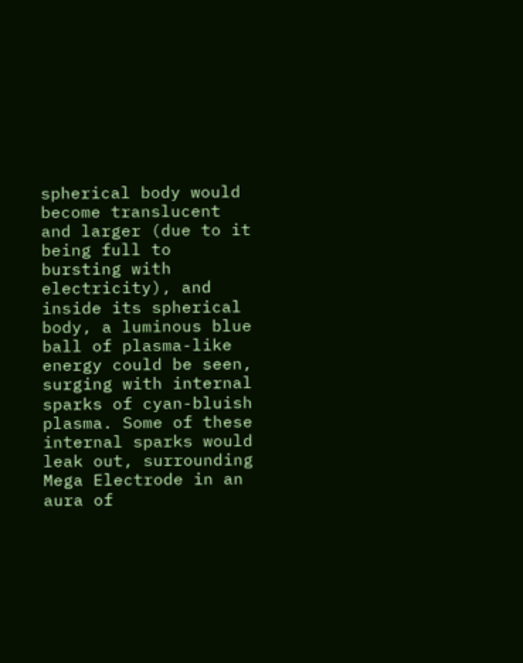spherical body would become translucent and larger (due to it being full to bursting with electricity), and inside its spherical body, a luminous blue ball of plasma-like energy could be seen, surging with internal sparks of cyan-bluish plasma. Some of these internal sparks would leak out, surrounding Mega Electrode in an aura of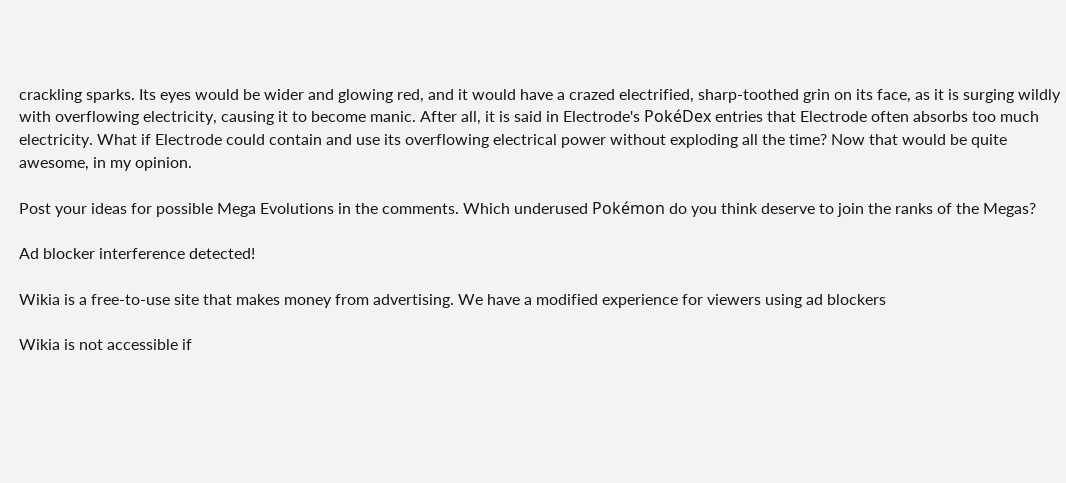crackling sparks. Its eyes would be wider and glowing red, and it would have a crazed electrified, sharp-toothed grin on its face, as it is surging wildly with overflowing electricity, causing it to become manic. After all, it is said in Electrode's PokéDex entries that Electrode often absorbs too much electricity. What if Electrode could contain and use its overflowing electrical power without exploding all the time? Now that would be quite awesome, in my opinion.

Post your ideas for possible Mega Evolutions in the comments. Which underused Pokémon do you think deserve to join the ranks of the Megas?

Ad blocker interference detected!

Wikia is a free-to-use site that makes money from advertising. We have a modified experience for viewers using ad blockers

Wikia is not accessible if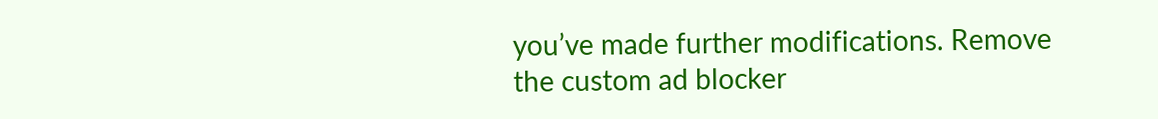you’ve made further modifications. Remove the custom ad blocker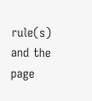rule(s) and the page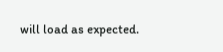will load as expected.